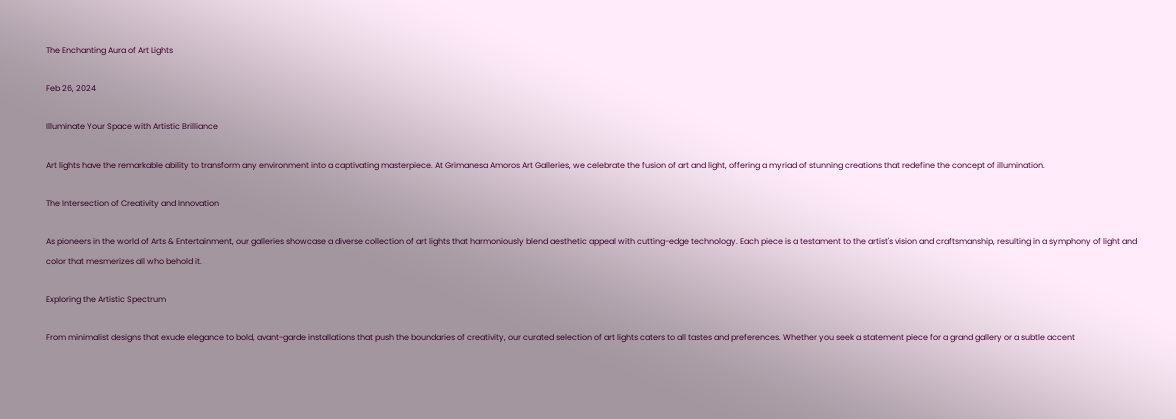The Enchanting Aura of Art Lights

Feb 26, 2024

Illuminate Your Space with Artistic Brilliance

Art lights have the remarkable ability to transform any environment into a captivating masterpiece. At Grimanesa Amoros Art Galleries, we celebrate the fusion of art and light, offering a myriad of stunning creations that redefine the concept of illumination.

The Intersection of Creativity and Innovation

As pioneers in the world of Arts & Entertainment, our galleries showcase a diverse collection of art lights that harmoniously blend aesthetic appeal with cutting-edge technology. Each piece is a testament to the artist's vision and craftsmanship, resulting in a symphony of light and color that mesmerizes all who behold it.

Exploring the Artistic Spectrum

From minimalist designs that exude elegance to bold, avant-garde installations that push the boundaries of creativity, our curated selection of art lights caters to all tastes and preferences. Whether you seek a statement piece for a grand gallery or a subtle accent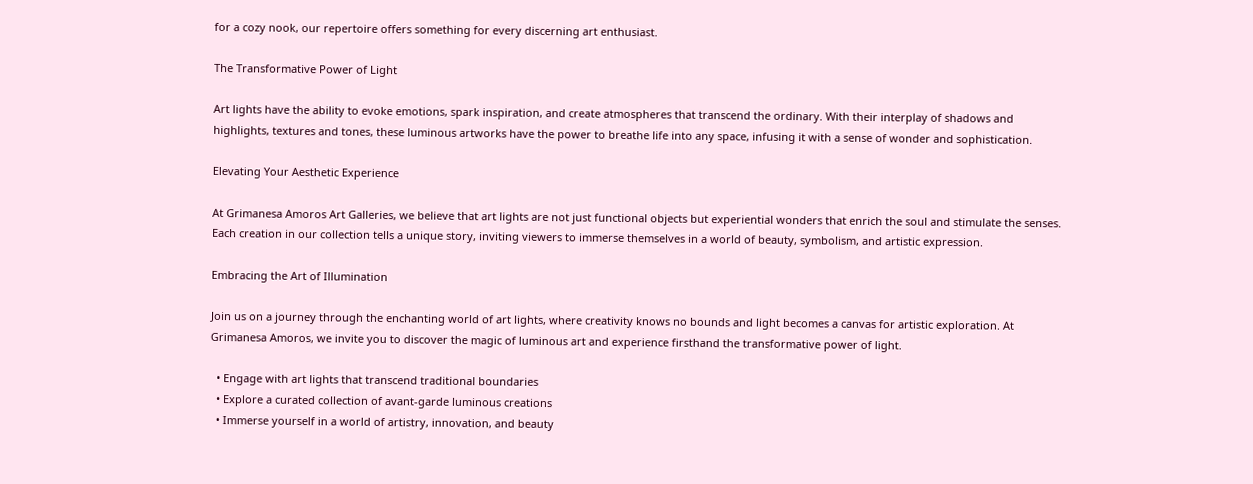for a cozy nook, our repertoire offers something for every discerning art enthusiast.

The Transformative Power of Light

Art lights have the ability to evoke emotions, spark inspiration, and create atmospheres that transcend the ordinary. With their interplay of shadows and highlights, textures and tones, these luminous artworks have the power to breathe life into any space, infusing it with a sense of wonder and sophistication.

Elevating Your Aesthetic Experience

At Grimanesa Amoros Art Galleries, we believe that art lights are not just functional objects but experiential wonders that enrich the soul and stimulate the senses. Each creation in our collection tells a unique story, inviting viewers to immerse themselves in a world of beauty, symbolism, and artistic expression.

Embracing the Art of Illumination

Join us on a journey through the enchanting world of art lights, where creativity knows no bounds and light becomes a canvas for artistic exploration. At Grimanesa Amoros, we invite you to discover the magic of luminous art and experience firsthand the transformative power of light.

  • Engage with art lights that transcend traditional boundaries
  • Explore a curated collection of avant-garde luminous creations
  • Immerse yourself in a world of artistry, innovation, and beauty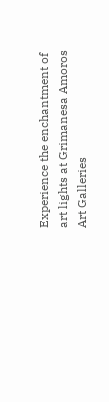Experience the enchantment of art lights at Grimanesa Amoros Art Galleries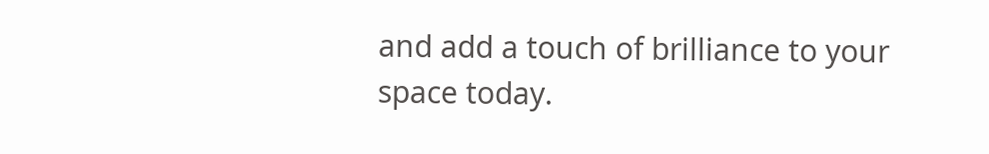and add a touch of brilliance to your space today.